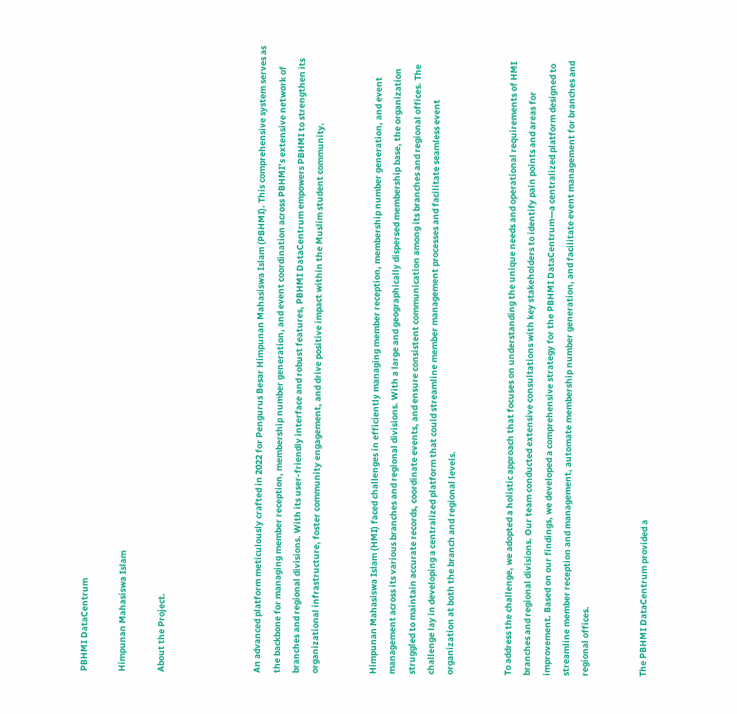PBHMI DataCentrum

Himpunan Mahasiswa Islam

About the Project.




An advanced platform meticulously crafted in 2022 for Pengurus Besar Himpunan Mahasiswa Islam (PBHMI). This comprehensive system serves as the backbone for managing member reception, membership number generation, and event coordination across PBHMI’s extensive network of branches and regional divisions. With its user-friendly interface and robust features, PBHMI DataCentrum empowers PBHMI to strengthen its organizational infrastructure, foster community engagement, and drive positive impact within the Muslim student community.


Himpunan Mahasiswa Islam (HMI) faced challenges in efficiently managing member reception, membership number generation, and event management across its various branches and regional divisions. With a large and geographically dispersed membership base, the organization struggled to maintain accurate records, coordinate events, and ensure consistent communication among its branches and regional offices. The challenge lay in developing a centralized platform that could streamline member management processes and facilitate seamless event organization at both the branch and regional levels.


To address the challenge, we adopted a holistic approach that focuses on understanding the unique needs and operational requirements of HMI branches and regional divisions. Our team conducted extensive consultations with key stakeholders to identify pain points and areas for improvement. Based on our findings, we developed a comprehensive strategy for the PBHMI DataCentrum—a centralized platform designed to streamline member reception and management, automate membership number generation, and facilitate event management for branches and regional offices.


The PBHMI DataCentrum provided a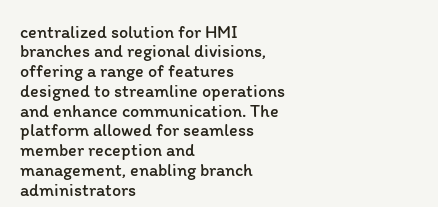centralized solution for HMI branches and regional divisions, offering a range of features designed to streamline operations and enhance communication. The platform allowed for seamless member reception and management, enabling branch administrators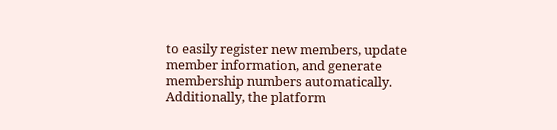to easily register new members, update member information, and generate membership numbers automatically.
Additionally, the platform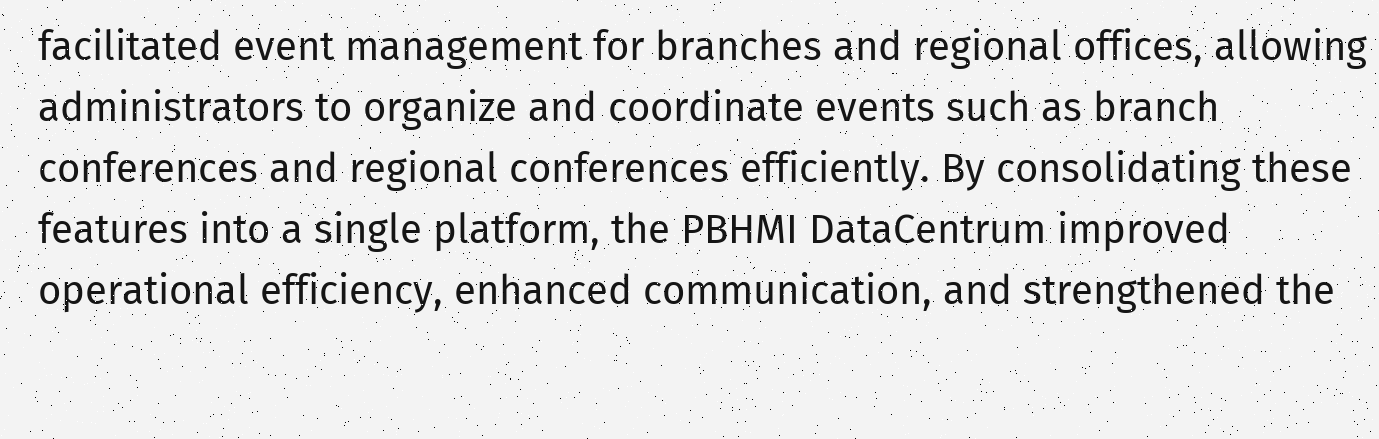facilitated event management for branches and regional offices, allowing administrators to organize and coordinate events such as branch conferences and regional conferences efficiently. By consolidating these features into a single platform, the PBHMI DataCentrum improved operational efficiency, enhanced communication, and strengthened the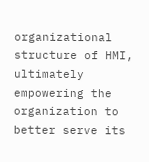organizational structure of HMI, ultimately empowering the organization to better serve its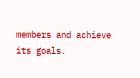members and achieve its goals.